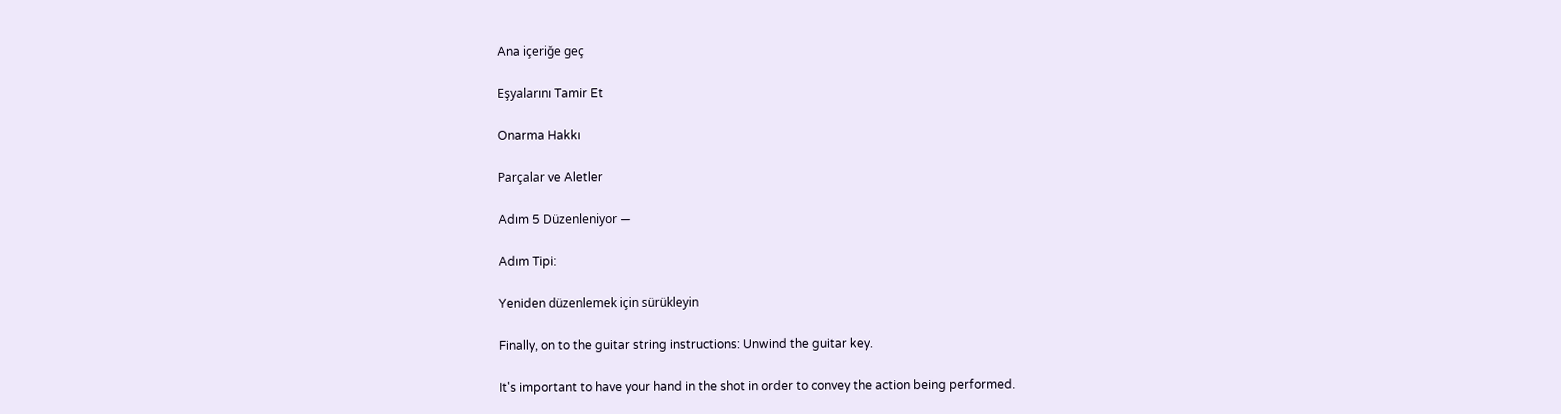Ana içeriğe geç

Eşyalarını Tamir Et

Onarma Hakkı

Parçalar ve Aletler

Adım 5 Düzenleniyor —

Adım Tipi:

Yeniden düzenlemek için sürükleyin

Finally, on to the guitar string instructions: Unwind the guitar key.

It's important to have your hand in the shot in order to convey the action being performed.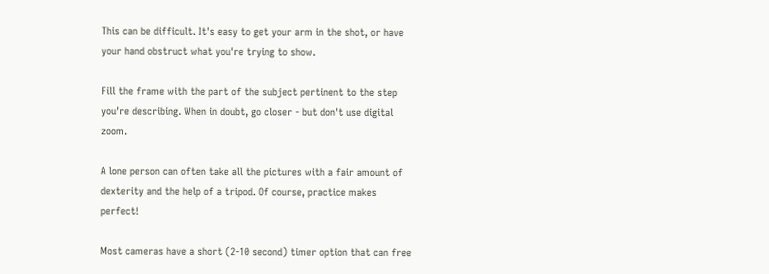This can be difficult. It's easy to get your arm in the shot, or have your hand obstruct what you're trying to show.

Fill the frame with the part of the subject pertinent to the step you're describing. When in doubt, go closer - but don't use digital zoom.

A lone person can often take all the pictures with a fair amount of dexterity and the help of a tripod. Of course, practice makes perfect!

Most cameras have a short (2-10 second) timer option that can free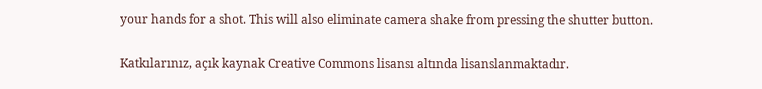your hands for a shot. This will also eliminate camera shake from pressing the shutter button.

Katkılarınız, açık kaynak Creative Commons lisansı altında lisanslanmaktadır.